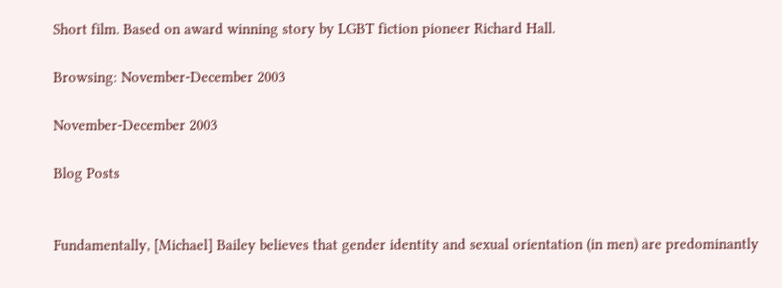Short film. Based on award winning story by LGBT fiction pioneer Richard Hall.

Browsing: November-December 2003

November-December 2003

Blog Posts


Fundamentally, [Michael] Bailey believes that gender identity and sexual orientation (in men) are predominantly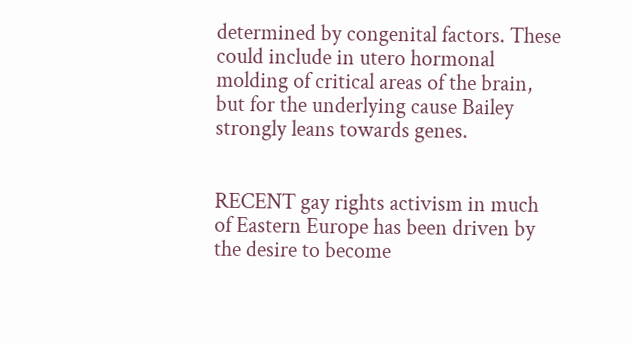determined by congenital factors. These could include in utero hormonal molding of critical areas of the brain, but for the underlying cause Bailey strongly leans towards genes.


RECENT gay rights activism in much of Eastern Europe has been driven by the desire to become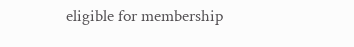eligible for membership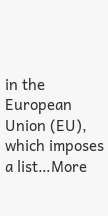in the European Union (EU), which imposes a list…More